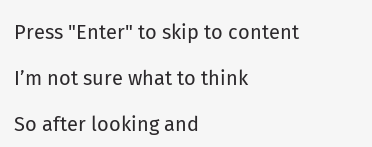Press "Enter" to skip to content

I’m not sure what to think

So after looking and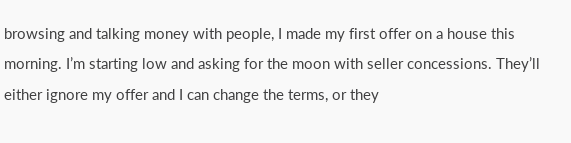browsing and talking money with people, I made my first offer on a house this morning. I’m starting low and asking for the moon with seller concessions. They’ll either ignore my offer and I can change the terms, or they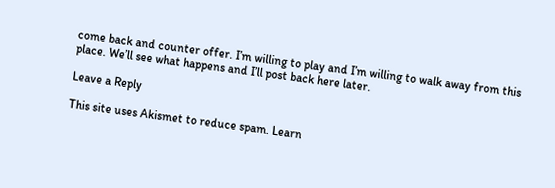come back and counter offer. I’m willing to play and I’m willing to walk away from this place. We’ll see what happens and I’ll post back here later.

Leave a Reply

This site uses Akismet to reduce spam. Learn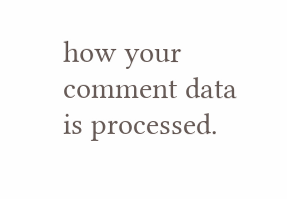how your comment data is processed.